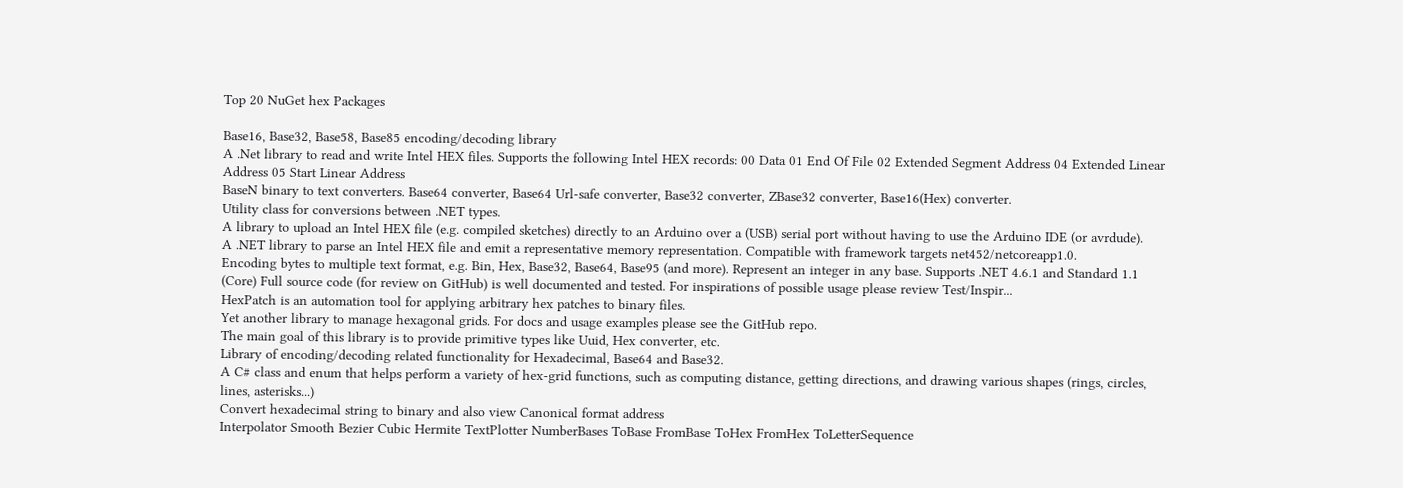Top 20 NuGet hex Packages

Base16, Base32, Base58, Base85 encoding/decoding library
A .Net library to read and write Intel HEX files. Supports the following Intel HEX records: 00 Data 01 End Of File 02 Extended Segment Address 04 Extended Linear Address 05 Start Linear Address
BaseN binary to text converters. Base64 converter, Base64 Url-safe converter, Base32 converter, ZBase32 converter, Base16(Hex) converter.
Utility class for conversions between .NET types.
A library to upload an Intel HEX file (e.g. compiled sketches) directly to an Arduino over a (USB) serial port without having to use the Arduino IDE (or avrdude).
A .NET library to parse an Intel HEX file and emit a representative memory representation. Compatible with framework targets net452/netcoreapp1.0.
Encoding bytes to multiple text format, e.g. Bin, Hex, Base32, Base64, Base95 (and more). Represent an integer in any base. Supports .NET 4.6.1 and Standard 1.1 (Core) Full source code (for review on GitHub) is well documented and tested. For inspirations of possible usage please review Test/Inspir...
HexPatch is an automation tool for applying arbitrary hex patches to binary files.
Yet another library to manage hexagonal grids. For docs and usage examples please see the GitHub repo.
The main goal of this library is to provide primitive types like Uuid, Hex converter, etc.
Library of encoding/decoding related functionality for Hexadecimal, Base64 and Base32.
A C# class and enum that helps perform a variety of hex-grid functions, such as computing distance, getting directions, and drawing various shapes (rings, circles, lines, asterisks...)
Convert hexadecimal string to binary and also view Canonical format address
Interpolator Smooth Bezier Cubic Hermite TextPlotter NumberBases ToBase FromBase ToHex FromHex ToLetterSequence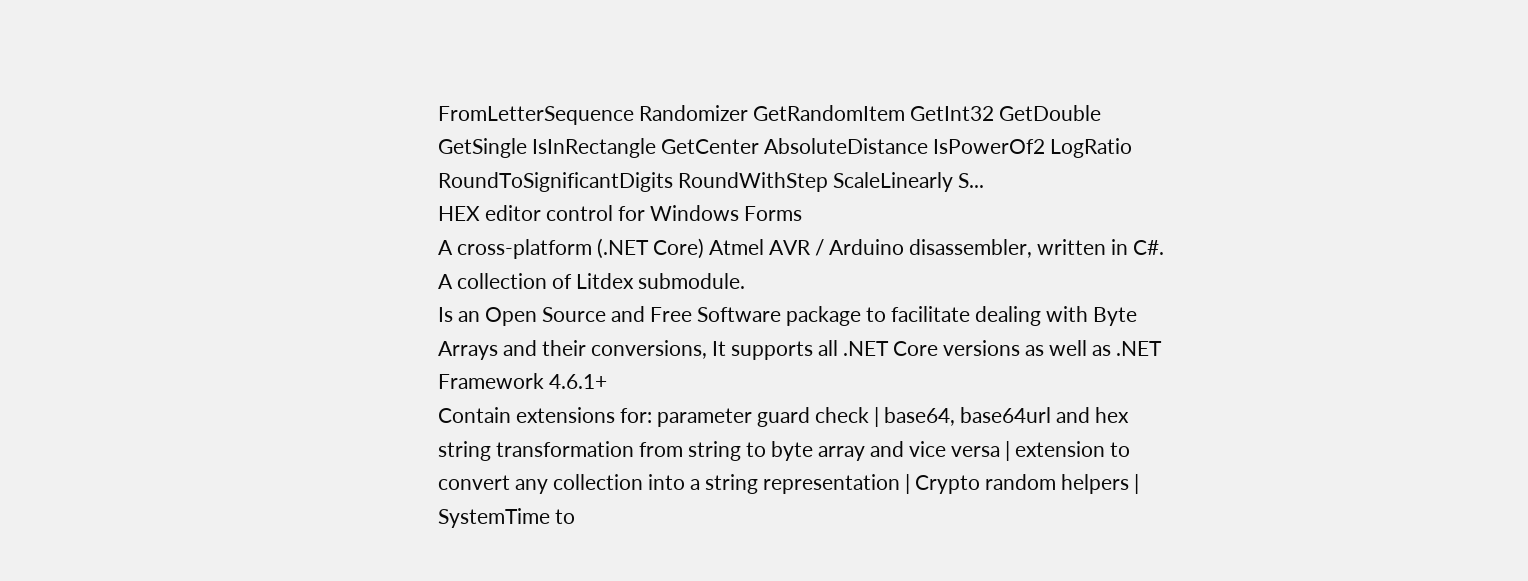FromLetterSequence Randomizer GetRandomItem GetInt32 GetDouble GetSingle IsInRectangle GetCenter AbsoluteDistance IsPowerOf2 LogRatio RoundToSignificantDigits RoundWithStep ScaleLinearly S...
HEX editor control for Windows Forms
A cross-platform (.NET Core) Atmel AVR / Arduino disassembler, written in C#.
A collection of Litdex submodule.
Is an Open Source and Free Software package to facilitate dealing with Byte Arrays and their conversions, It supports all .NET Core versions as well as .NET Framework 4.6.1+
Contain extensions for: parameter guard check | base64, base64url and hex string transformation from string to byte array and vice versa | extension to convert any collection into a string representation | Crypto random helpers | SystemTime to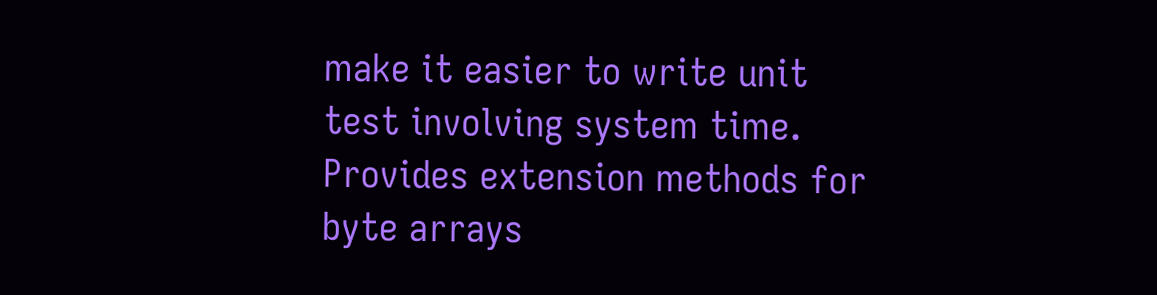make it easier to write unit test involving system time.
Provides extension methods for byte arrays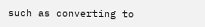such as converting to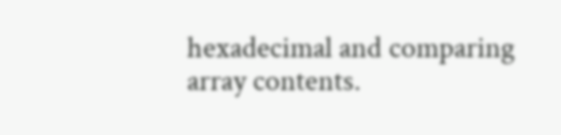hexadecimal and comparing array contents.